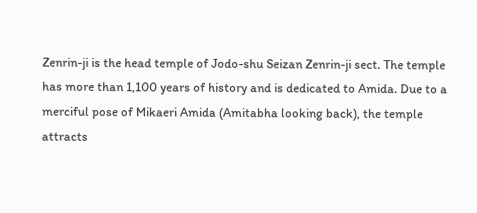Zenrin-ji is the head temple of Jodo-shu Seizan Zenrin-ji sect. The temple has more than 1,100 years of history and is dedicated to Amida. Due to a merciful pose of Mikaeri Amida (Amitabha looking back), the temple attracts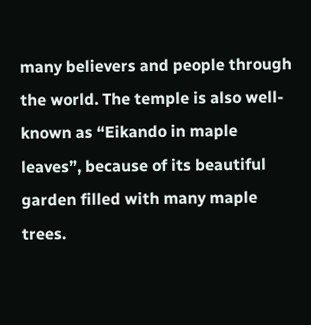many believers and people through the world. The temple is also well-known as “Eikando in maple leaves”, because of its beautiful garden filled with many maple trees.